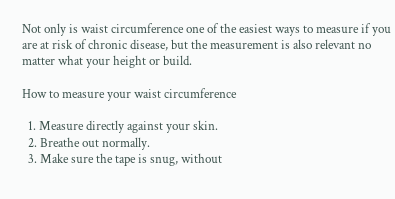Not only is waist circumference one of the easiest ways to measure if you are at risk of chronic disease, but the measurement is also relevant no matter what your height or build.

How to measure your waist circumference

  1. Measure directly against your skin.
  2. Breathe out normally.
  3. Make sure the tape is snug, without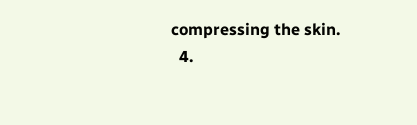compressing the skin.
  4.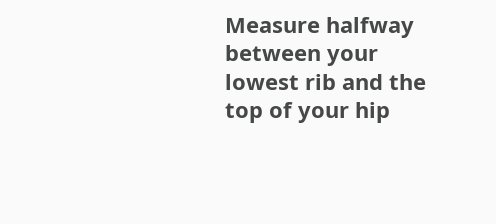Measure halfway between your lowest rib and the top of your hip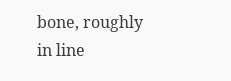bone, roughly in line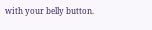with your belly button.